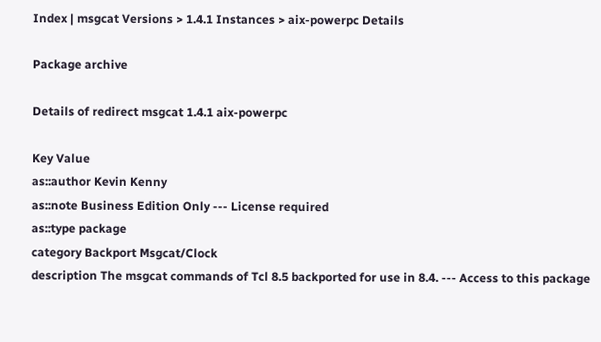Index | msgcat Versions > 1.4.1 Instances > aix-powerpc Details

Package archive

Details of redirect msgcat 1.4.1 aix-powerpc

Key Value
as::author Kevin Kenny
as::note Business Edition Only --- License required
as::type package
category Backport Msgcat/Clock
description The msgcat commands of Tcl 8.5 backported for use in 8.4. --- Access to this package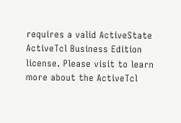requires a valid ActiveState ActiveTcl Business Edition license. Please visit to learn more about the ActiveTcl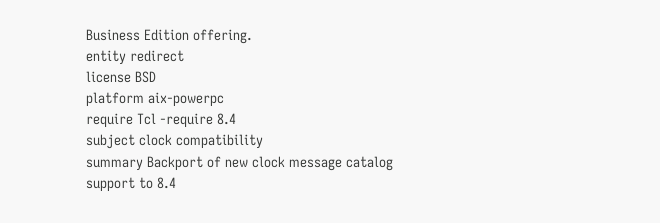Business Edition offering.
entity redirect
license BSD
platform aix-powerpc
require Tcl -require 8.4
subject clock compatibility
summary Backport of new clock message catalog support to 8.4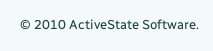© 2010 ActiveState Software.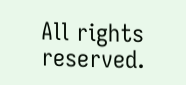All rights reserved.